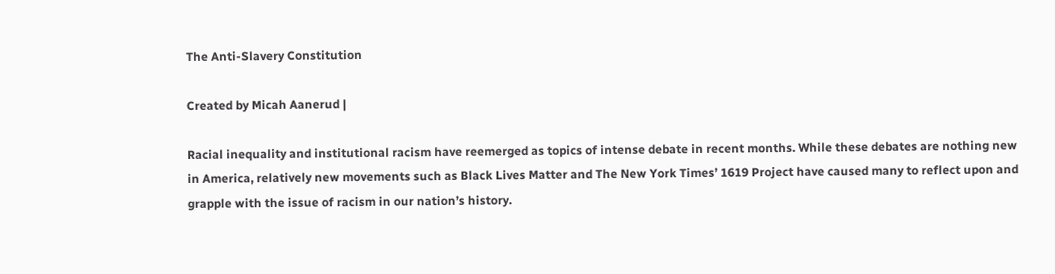The Anti-Slavery Constitution

Created by Micah Aanerud |

Racial inequality and institutional racism have reemerged as topics of intense debate in recent months. While these debates are nothing new in America, relatively new movements such as Black Lives Matter and The New York Times’ 1619 Project have caused many to reflect upon and grapple with the issue of racism in our nation’s history.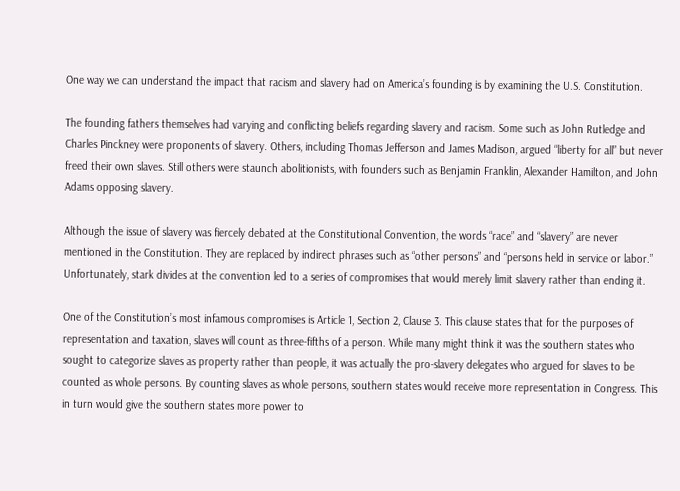One way we can understand the impact that racism and slavery had on America’s founding is by examining the U.S. Constitution.

The founding fathers themselves had varying and conflicting beliefs regarding slavery and racism. Some such as John Rutledge and Charles Pinckney were proponents of slavery. Others, including Thomas Jefferson and James Madison, argued “liberty for all” but never freed their own slaves. Still others were staunch abolitionists, with founders such as Benjamin Franklin, Alexander Hamilton, and John Adams opposing slavery.

Although the issue of slavery was fiercely debated at the Constitutional Convention, the words “race” and “slavery” are never mentioned in the Constitution. They are replaced by indirect phrases such as “other persons” and “persons held in service or labor.” Unfortunately, stark divides at the convention led to a series of compromises that would merely limit slavery rather than ending it.

One of the Constitution’s most infamous compromises is Article 1, Section 2, Clause 3. This clause states that for the purposes of representation and taxation, slaves will count as three-fifths of a person. While many might think it was the southern states who sought to categorize slaves as property rather than people, it was actually the pro-slavery delegates who argued for slaves to be counted as whole persons. By counting slaves as whole persons, southern states would receive more representation in Congress. This in turn would give the southern states more power to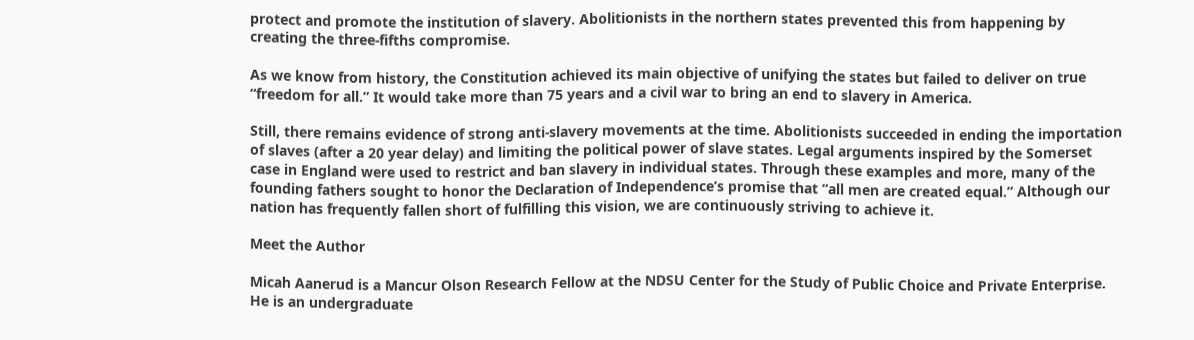protect and promote the institution of slavery. Abolitionists in the northern states prevented this from happening by creating the three-fifths compromise.

As we know from history, the Constitution achieved its main objective of unifying the states but failed to deliver on true “freedom for all.” It would take more than 75 years and a civil war to bring an end to slavery in America.

Still, there remains evidence of strong anti-slavery movements at the time. Abolitionists succeeded in ending the importation of slaves (after a 20 year delay) and limiting the political power of slave states. Legal arguments inspired by the Somerset case in England were used to restrict and ban slavery in individual states. Through these examples and more, many of the founding fathers sought to honor the Declaration of Independence’s promise that “all men are created equal.” Although our nation has frequently fallen short of fulfilling this vision, we are continuously striving to achieve it.

Meet the Author

Micah Aanerud is a Mancur Olson Research Fellow at the NDSU Center for the Study of Public Choice and Private Enterprise. He is an undergraduate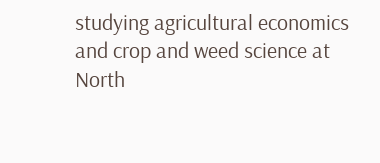studying agricultural economics and crop and weed science at North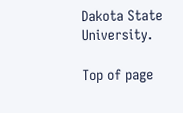Dakota State University.

Top of page